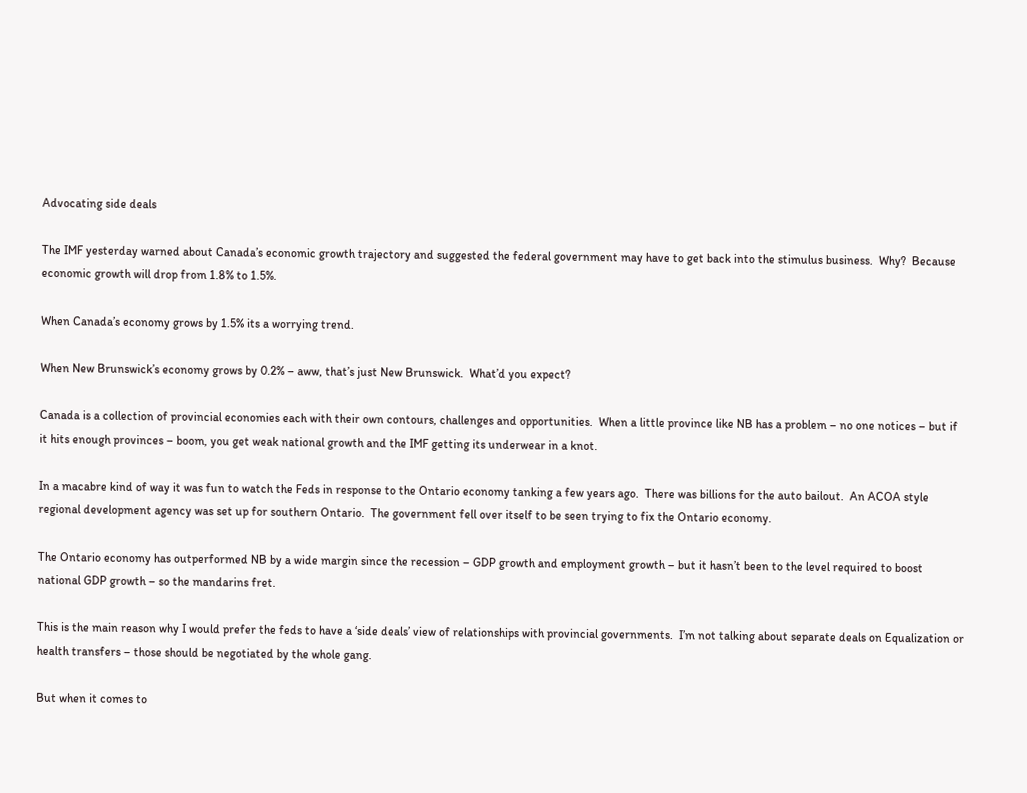Advocating side deals

The IMF yesterday warned about Canada’s economic growth trajectory and suggested the federal government may have to get back into the stimulus business.  Why?  Because economic growth will drop from 1.8% to 1.5%.

When Canada’s economy grows by 1.5% its a worrying trend.

When New Brunswick’s economy grows by 0.2% – aww, that’s just New Brunswick.  What’d you expect?

Canada is a collection of provincial economies each with their own contours, challenges and opportunities.  When a little province like NB has a problem – no one notices – but if it hits enough provinces – boom, you get weak national growth and the IMF getting its underwear in a knot.

In a macabre kind of way it was fun to watch the Feds in response to the Ontario economy tanking a few years ago.  There was billions for the auto bailout.  An ACOA style regional development agency was set up for southern Ontario.  The government fell over itself to be seen trying to fix the Ontario economy.

The Ontario economy has outperformed NB by a wide margin since the recession – GDP growth and employment growth – but it hasn’t been to the level required to boost national GDP growth – so the mandarins fret.

This is the main reason why I would prefer the feds to have a ‘side deals’ view of relationships with provincial governments.  I’m not talking about separate deals on Equalization or health transfers – those should be negotiated by the whole gang.

But when it comes to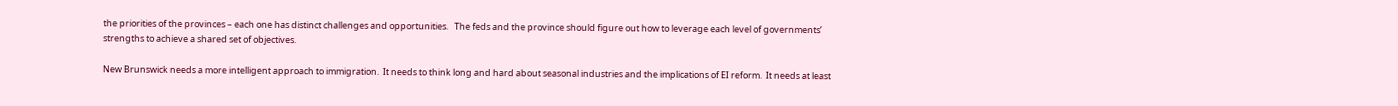the priorities of the provinces – each one has distinct challenges and opportunities.   The feds and the province should figure out how to leverage each level of governments’ strengths to achieve a shared set of objectives.

New Brunswick needs a more intelligent approach to immigration.  It needs to think long and hard about seasonal industries and the implications of EI reform.  It needs at least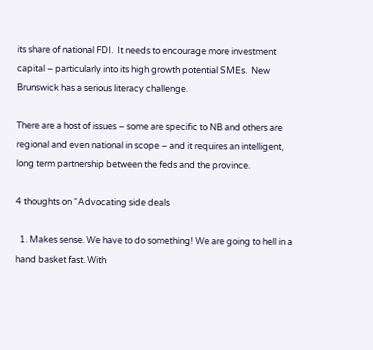its share of national FDI.  It needs to encourage more investment capital – particularly into its high growth potential SMEs.  New Brunswick has a serious literacy challenge.

There are a host of issues – some are specific to NB and others are regional and even national in scope – and it requires an intelligent, long term partnership between the feds and the province.

4 thoughts on “Advocating side deals

  1. Makes sense. We have to do something! We are going to hell in a hand basket fast. With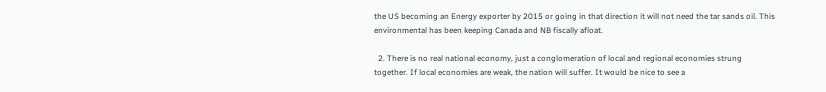the US becoming an Energy exporter by 2015 or going in that direction it will not need the tar sands oil. This environmental has been keeping Canada and NB fiscally afloat.

  2. There is no real national economy, just a conglomeration of local and regional economies strung together. If local economies are weak, the nation will suffer. It would be nice to see a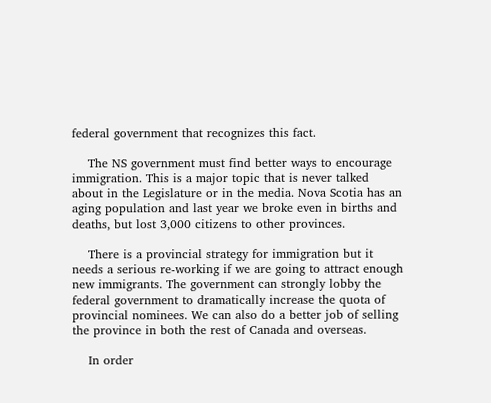federal government that recognizes this fact.

    The NS government must find better ways to encourage immigration. This is a major topic that is never talked about in the Legislature or in the media. Nova Scotia has an aging population and last year we broke even in births and deaths, but lost 3,000 citizens to other provinces.

    There is a provincial strategy for immigration but it needs a serious re-working if we are going to attract enough new immigrants. The government can strongly lobby the federal government to dramatically increase the quota of provincial nominees. We can also do a better job of selling the province in both the rest of Canada and overseas.

    In order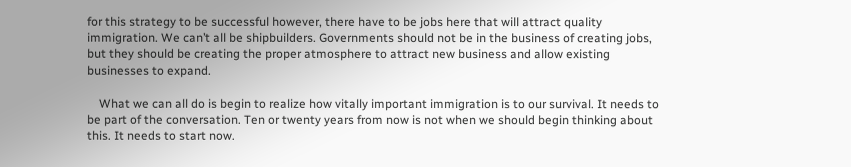for this strategy to be successful however, there have to be jobs here that will attract quality immigration. We can’t all be shipbuilders. Governments should not be in the business of creating jobs, but they should be creating the proper atmosphere to attract new business and allow existing businesses to expand.

    What we can all do is begin to realize how vitally important immigration is to our survival. It needs to be part of the conversation. Ten or twenty years from now is not when we should begin thinking about this. It needs to start now.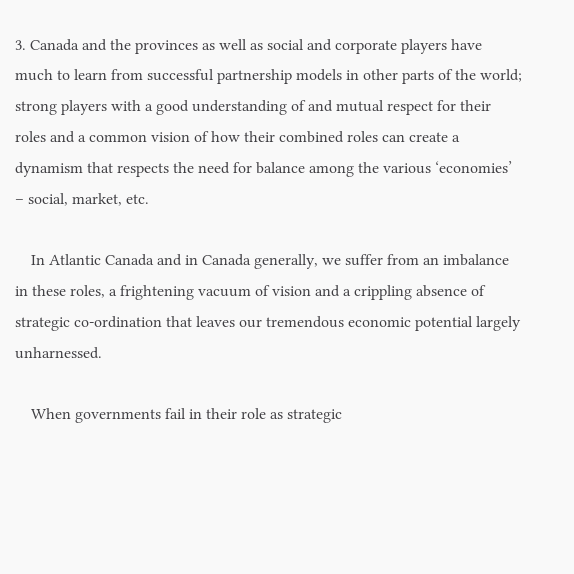3. Canada and the provinces as well as social and corporate players have much to learn from successful partnership models in other parts of the world; strong players with a good understanding of and mutual respect for their roles and a common vision of how their combined roles can create a dynamism that respects the need for balance among the various ‘economies’ – social, market, etc.

    In Atlantic Canada and in Canada generally, we suffer from an imbalance in these roles, a frightening vacuum of vision and a crippling absence of strategic co-ordination that leaves our tremendous economic potential largely unharnessed.

    When governments fail in their role as strategic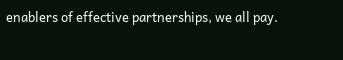enablers of effective partnerships, we all pay.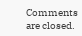Comments are closed.